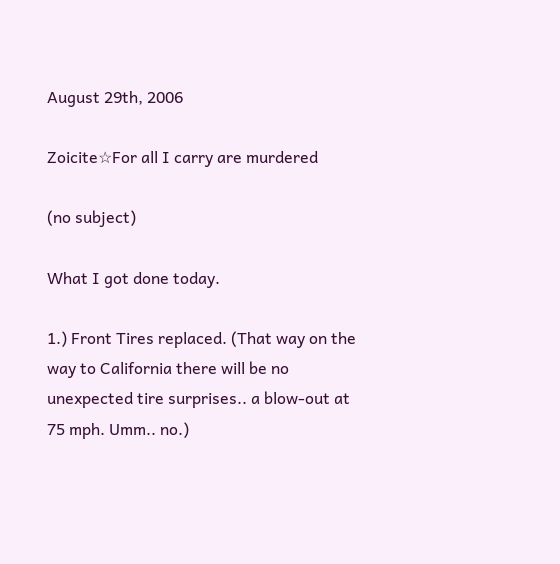August 29th, 2006

Zoicite☆For all I carry are murdered

(no subject)

What I got done today.

1.) Front Tires replaced. (That way on the way to California there will be no unexpected tire surprises.. a blow-out at 75 mph. Umm.. no.)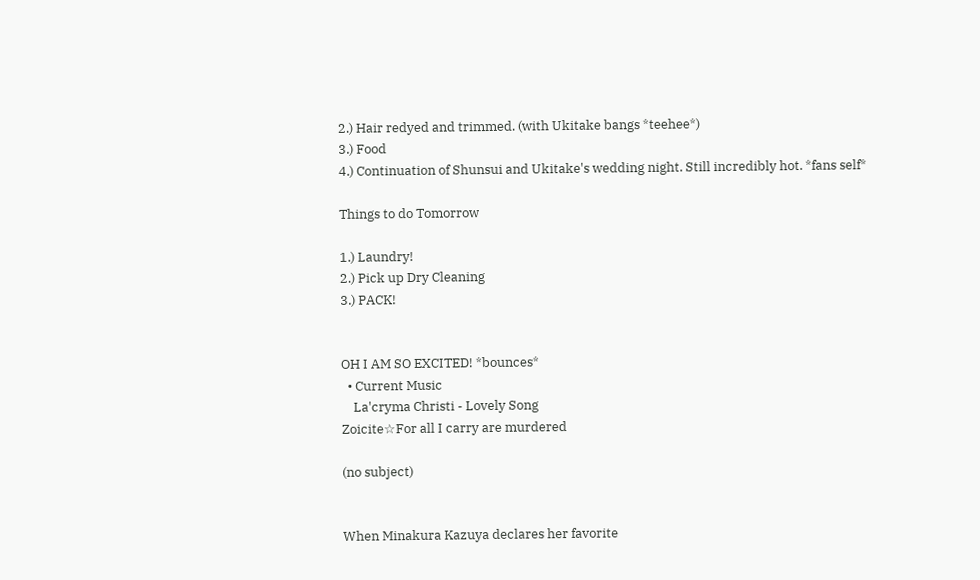2.) Hair redyed and trimmed. (with Ukitake bangs *teehee*)
3.) Food
4.) Continuation of Shunsui and Ukitake's wedding night. Still incredibly hot. *fans self*

Things to do Tomorrow

1.) Laundry!
2.) Pick up Dry Cleaning
3.) PACK!


OH I AM SO EXCITED! *bounces*
  • Current Music
    La'cryma Christi - Lovely Song
Zoicite☆For all I carry are murdered

(no subject)


When Minakura Kazuya declares her favorite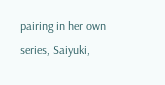pairing in her own series, Saiyuki,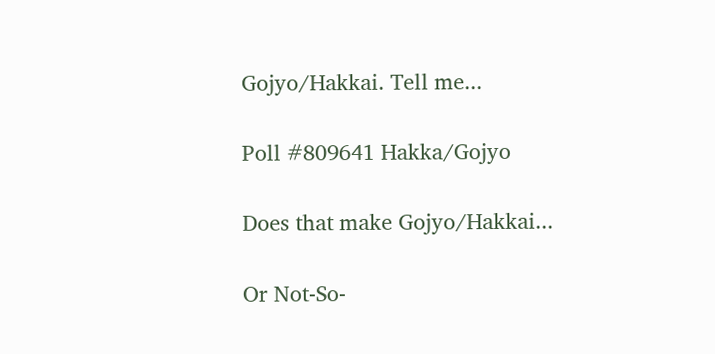Gojyo/Hakkai. Tell me...

Poll #809641 Hakka/Gojyo

Does that make Gojyo/Hakkai...

Or Not-So-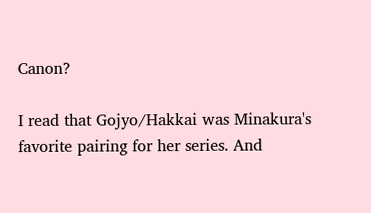Canon?

I read that Gojyo/Hakkai was Minakura's favorite pairing for her series. And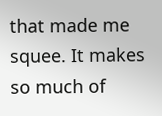that made me squee. It makes so much of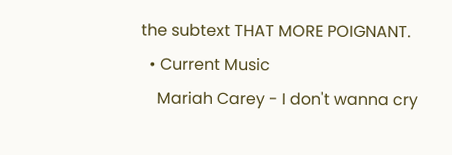the subtext THAT MORE POIGNANT.
  • Current Music
    Mariah Carey - I don't wanna cry